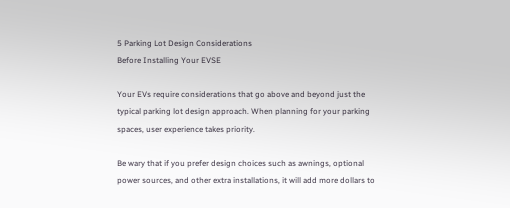5 Parking Lot Design Considerations
Before Installing Your EVSE

Your EVs require considerations that go above and beyond just the typical parking lot design approach. When planning for your parking spaces, user experience takes priority.

Be wary that if you prefer design choices such as awnings, optional power sources, and other extra installations, it will add more dollars to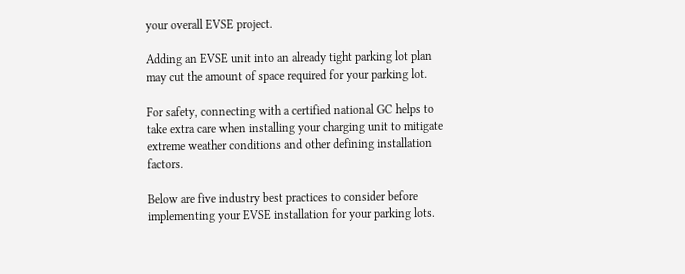your overall EVSE project.

Adding an EVSE unit into an already tight parking lot plan may cut the amount of space required for your parking lot.

For safety, connecting with a certified national GC helps to take extra care when installing your charging unit to mitigate extreme weather conditions and other defining installation factors.

Below are five industry best practices to consider before implementing your EVSE installation for your parking lots.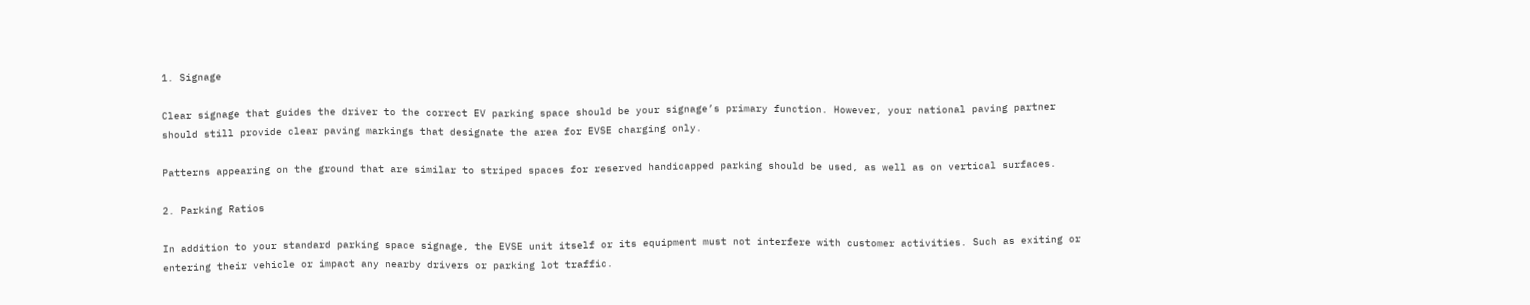1. Signage

Clear signage that guides the driver to the correct EV parking space should be your signage’s primary function. However, your national paving partner should still provide clear paving markings that designate the area for EVSE charging only.

Patterns appearing on the ground that are similar to striped spaces for reserved handicapped parking should be used, as well as on vertical surfaces.

2. Parking Ratios

In addition to your standard parking space signage, the EVSE unit itself or its equipment must not interfere with customer activities. Such as exiting or entering their vehicle or impact any nearby drivers or parking lot traffic.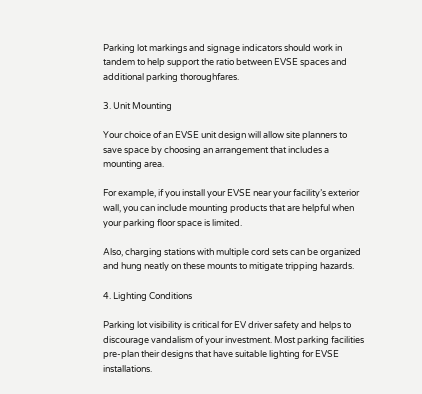Parking lot markings and signage indicators should work in tandem to help support the ratio between EVSE spaces and additional parking thoroughfares.

3. Unit Mounting

Your choice of an EVSE unit design will allow site planners to save space by choosing an arrangement that includes a mounting area.

For example, if you install your EVSE near your facility’s exterior wall, you can include mounting products that are helpful when your parking floor space is limited.

Also, charging stations with multiple cord sets can be organized and hung neatly on these mounts to mitigate tripping hazards.

4. Lighting Conditions

Parking lot visibility is critical for EV driver safety and helps to discourage vandalism of your investment. Most parking facilities pre-plan their designs that have suitable lighting for EVSE installations.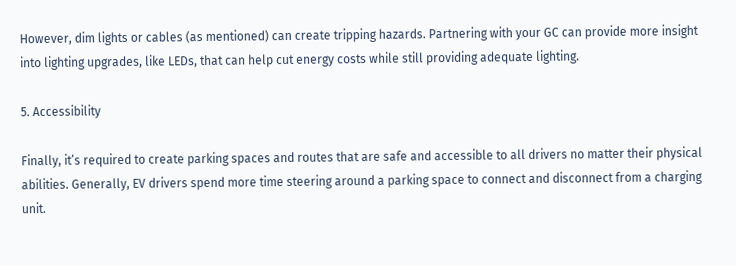However, dim lights or cables (as mentioned) can create tripping hazards. Partnering with your GC can provide more insight into lighting upgrades, like LEDs, that can help cut energy costs while still providing adequate lighting.

5. Accessibility

Finally, it’s required to create parking spaces and routes that are safe and accessible to all drivers no matter their physical abilities. Generally, EV drivers spend more time steering around a parking space to connect and disconnect from a charging unit.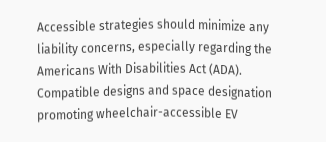Accessible strategies should minimize any liability concerns, especially regarding the Americans With Disabilities Act (ADA). Compatible designs and space designation promoting wheelchair-accessible EV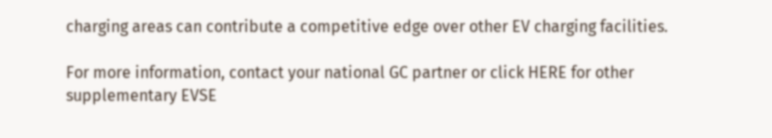charging areas can contribute a competitive edge over other EV charging facilities.

For more information, contact your national GC partner or click HERE for other supplementary EVSE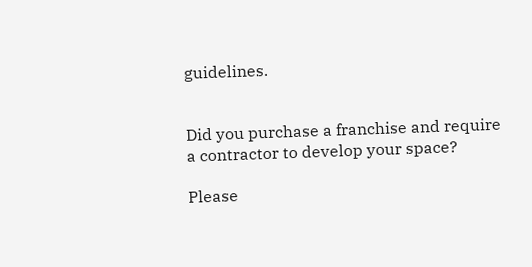guidelines.


Did you purchase a franchise and require a contractor to develop your space?

Please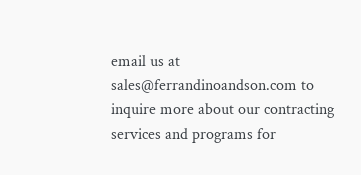email us at sales@ferrandinoandson.com to inquire more about our contracting services and programs for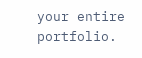your entire portfolio.